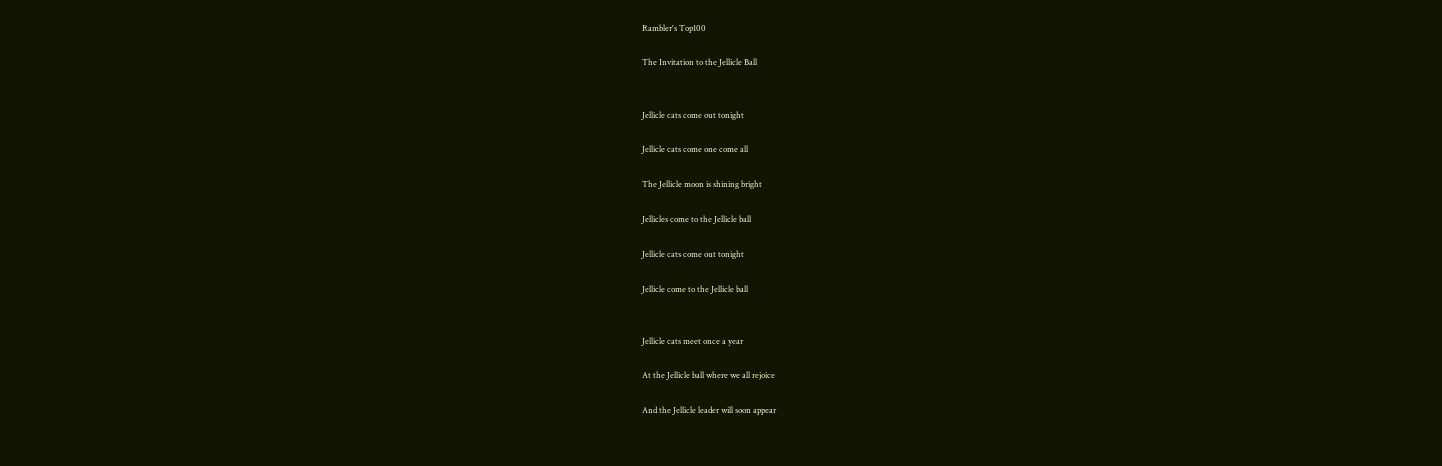Rambler's Top100

The Invitation to the Jellicle Ball


Jellicle cats come out tonight

Jellicle cats come one come all

The Jellicle moon is shining bright

Jellicles come to the Jellicle ball

Jellicle cats come out tonight

Jellicle come to the Jellicle ball


Jellicle cats meet once a year

At the Jellicle ball where we all rejoice

And the Jellicle leader will soon appear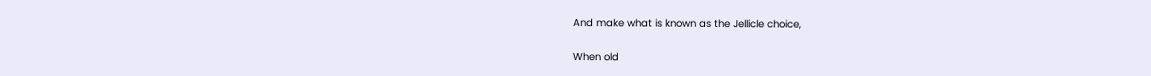And make what is known as the Jellicle choice,

When old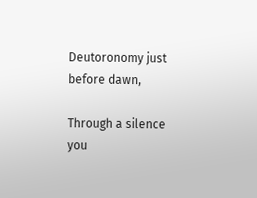Deutoronomy just before dawn,

Through a silence you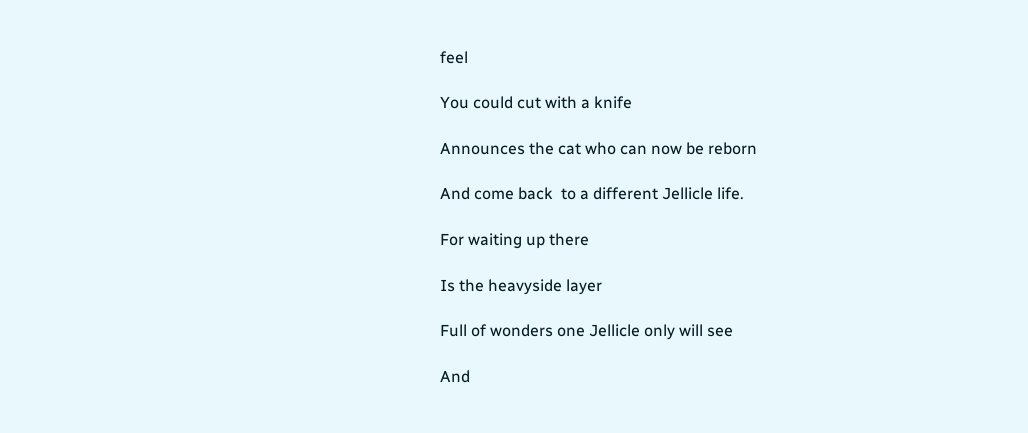feel

You could cut with a knife

Announces the cat who can now be reborn

And come back  to a different Jellicle life.

For waiting up there

Is the heavyside layer

Full of wonders one Jellicle only will see

And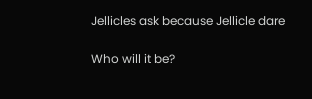Jellicles ask because Jellicle dare

Who will it be?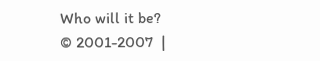Who will it be?
© 2001-2007  |